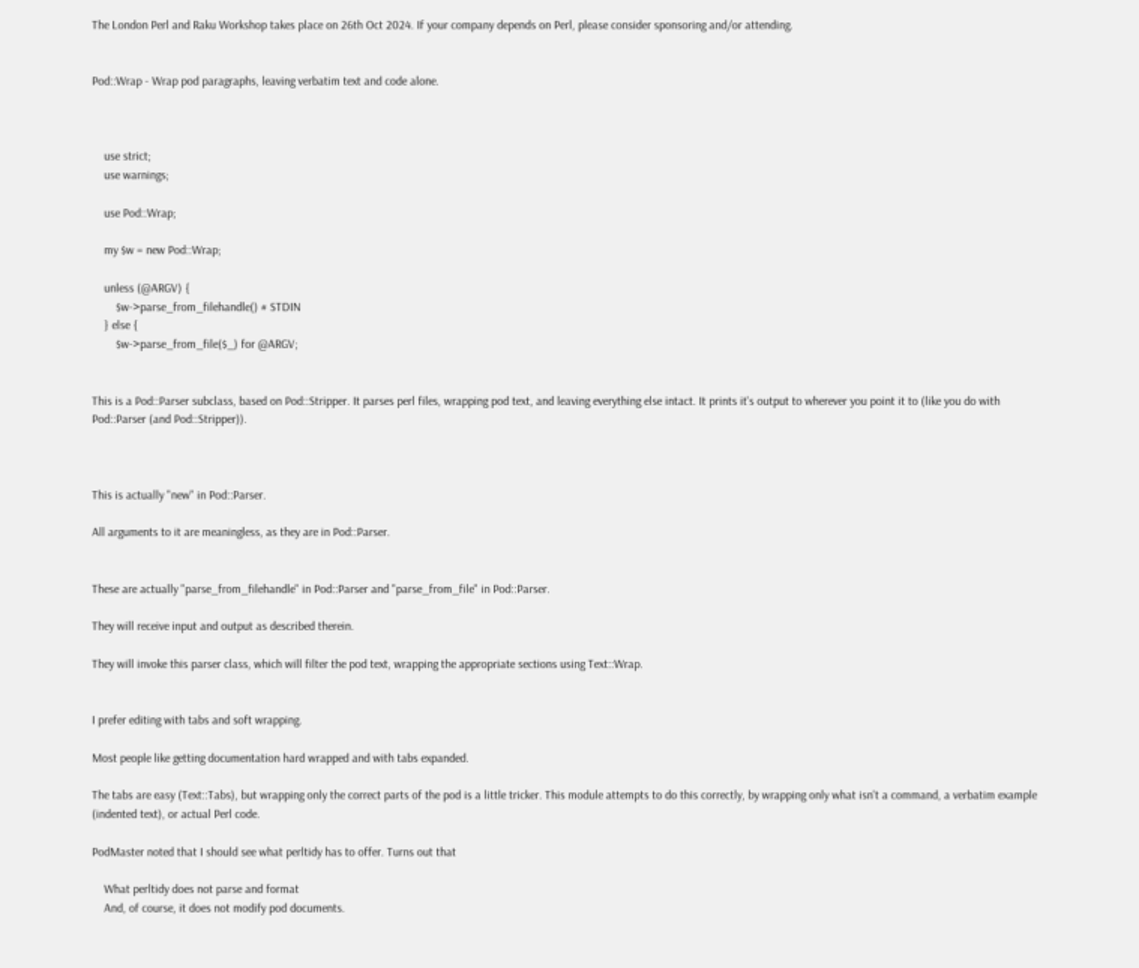The London Perl and Raku Workshop takes place on 26th Oct 2024. If your company depends on Perl, please consider sponsoring and/or attending.


Pod::Wrap - Wrap pod paragraphs, leaving verbatim text and code alone.



    use strict;
    use warnings;

    use Pod::Wrap;

    my $w = new Pod::Wrap;

    unless (@ARGV) {
        $w->parse_from_filehandle() # STDIN
    } else {
        $w->parse_from_file($_) for @ARGV;


This is a Pod::Parser subclass, based on Pod::Stripper. It parses perl files, wrapping pod text, and leaving everything else intact. It prints it's output to wherever you point it to (like you do with Pod::Parser (and Pod::Stripper)).



This is actually "new" in Pod::Parser.

All arguments to it are meaningless, as they are in Pod::Parser.


These are actually "parse_from_filehandle" in Pod::Parser and "parse_from_file" in Pod::Parser.

They will receive input and output as described therein.

They will invoke this parser class, which will filter the pod text, wrapping the appropriate sections using Text::Wrap.


I prefer editing with tabs and soft wrapping.

Most people like getting documentation hard wrapped and with tabs expanded.

The tabs are easy (Text::Tabs), but wrapping only the correct parts of the pod is a little tricker. This module attempts to do this correctly, by wrapping only what isn't a command, a verbatim example (indented text), or actual Perl code.

PodMaster noted that I should see what perltidy has to offer. Turns out that

    What perltidy does not parse and format
    And, of course, it does not modify pod documents.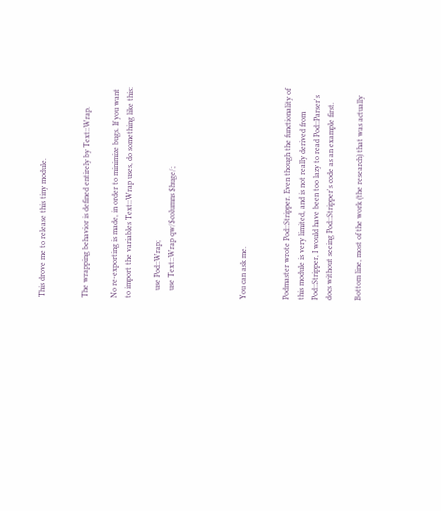This drove me to release this tiny module.


The wrapping behavior is defined entirely by Text::Wrap.

No re-exporting is made, in order to minimize bugs. If you want to import the variables Text::Wrap uses, do something like this:

    use Pod::Wrap;
    use Text::Wrap qw/$columns $huge/;




You can ask me.


Podmaster wrote Pod::Stripper. Even though the functionality of this module is very limited, and is not really derived from Pod::Stripper, I would have been too lazy to read Pod::Parser's docs without seeing Pod::Stripper's code as an example first.

Bottom line, most of the work (the research) that was actually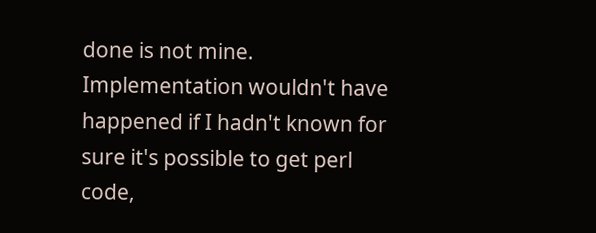done is not mine. Implementation wouldn't have happened if I hadn't known for sure it's possible to get perl code,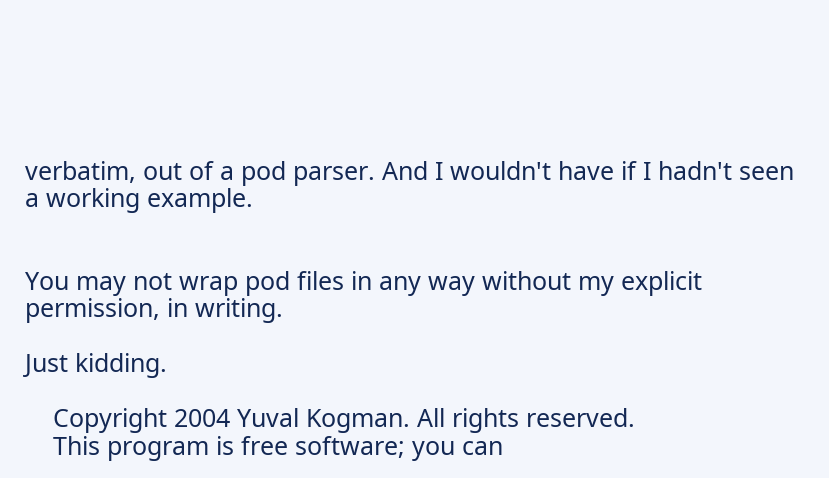verbatim, out of a pod parser. And I wouldn't have if I hadn't seen a working example.


You may not wrap pod files in any way without my explicit permission, in writing.

Just kidding.

    Copyright 2004 Yuval Kogman. All rights reserved.
    This program is free software; you can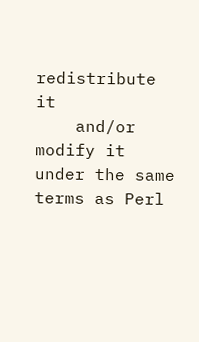redistribute it
    and/or modify it under the same terms as Perl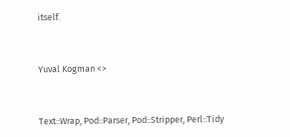itself.


Yuval Kogman <>


Text::Wrap, Pod::Parser, Pod::Stripper, Perl::Tidy